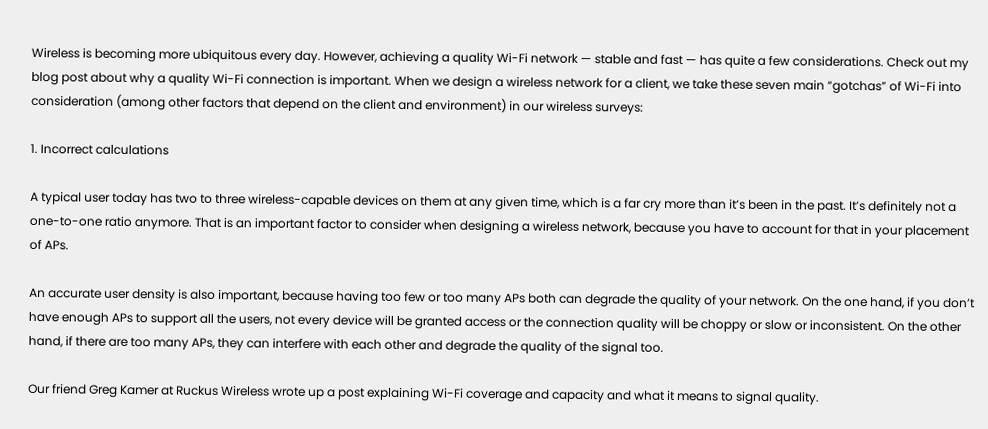Wireless is becoming more ubiquitous every day. However, achieving a quality Wi-Fi network — stable and fast — has quite a few considerations. Check out my blog post about why a quality Wi-Fi connection is important. When we design a wireless network for a client, we take these seven main “gotchas” of Wi-Fi into consideration (among other factors that depend on the client and environment) in our wireless surveys:

1. Incorrect calculations

A typical user today has two to three wireless-capable devices on them at any given time, which is a far cry more than it’s been in the past. It’s definitely not a one-to-one ratio anymore. That is an important factor to consider when designing a wireless network, because you have to account for that in your placement of APs.

An accurate user density is also important, because having too few or too many APs both can degrade the quality of your network. On the one hand, if you don’t have enough APs to support all the users, not every device will be granted access or the connection quality will be choppy or slow or inconsistent. On the other hand, if there are too many APs, they can interfere with each other and degrade the quality of the signal too.

Our friend Greg Kamer at Ruckus Wireless wrote up a post explaining Wi-Fi coverage and capacity and what it means to signal quality.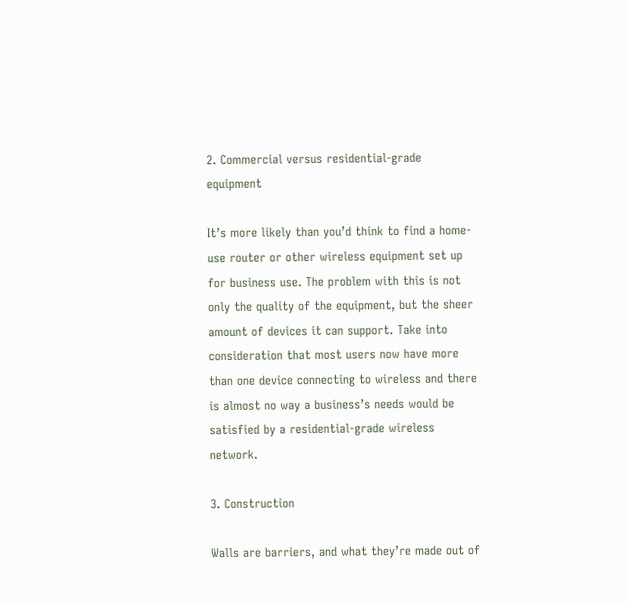2. Commercial versus residential-grade equipment

It’s more likely than you’d think to find a home-use router or other wireless equipment set up for business use. The problem with this is not only the quality of the equipment, but the sheer amount of devices it can support. Take into consideration that most users now have more than one device connecting to wireless and there is almost no way a business’s needs would be satisfied by a residential-grade wireless network.

3. Construction

Walls are barriers, and what they’re made out of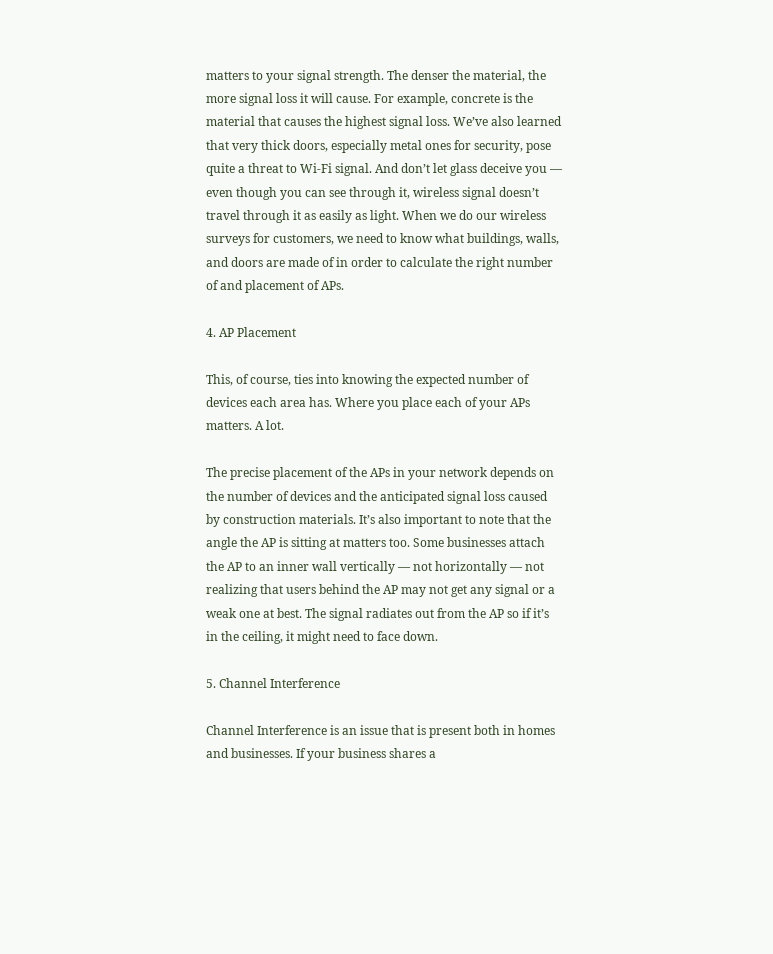matters to your signal strength. The denser the material, the more signal loss it will cause. For example, concrete is the material that causes the highest signal loss. We’ve also learned that very thick doors, especially metal ones for security, pose quite a threat to Wi-Fi signal. And don’t let glass deceive you — even though you can see through it, wireless signal doesn’t travel through it as easily as light. When we do our wireless surveys for customers, we need to know what buildings, walls, and doors are made of in order to calculate the right number of and placement of APs.

4. AP Placement

This, of course, ties into knowing the expected number of devices each area has. Where you place each of your APs matters. A lot.

The precise placement of the APs in your network depends on the number of devices and the anticipated signal loss caused by construction materials. It’s also important to note that the angle the AP is sitting at matters too. Some businesses attach the AP to an inner wall vertically — not horizontally — not realizing that users behind the AP may not get any signal or a weak one at best. The signal radiates out from the AP so if it’s in the ceiling, it might need to face down.

5. Channel Interference

Channel Interference is an issue that is present both in homes and businesses. If your business shares a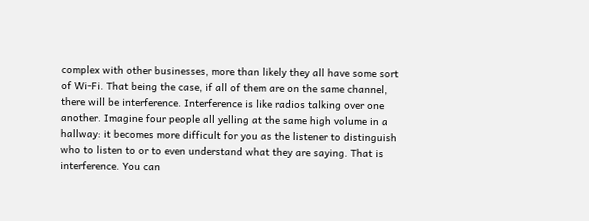complex with other businesses, more than likely they all have some sort of Wi-Fi. That being the case, if all of them are on the same channel, there will be interference. Interference is like radios talking over one another. Imagine four people all yelling at the same high volume in a hallway: it becomes more difficult for you as the listener to distinguish who to listen to or to even understand what they are saying. That is interference. You can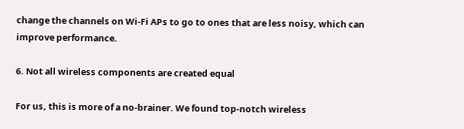change the channels on Wi-Fi APs to go to ones that are less noisy, which can improve performance.

6. Not all wireless components are created equal

For us, this is more of a no-brainer. We found top-notch wireless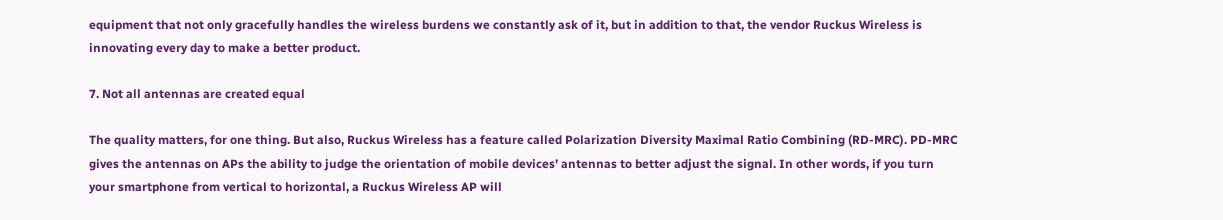equipment that not only gracefully handles the wireless burdens we constantly ask of it, but in addition to that, the vendor Ruckus Wireless is innovating every day to make a better product.

7. Not all antennas are created equal

The quality matters, for one thing. But also, Ruckus Wireless has a feature called Polarization Diversity Maximal Ratio Combining (RD-MRC). PD-MRC gives the antennas on APs the ability to judge the orientation of mobile devices’ antennas to better adjust the signal. In other words, if you turn your smartphone from vertical to horizontal, a Ruckus Wireless AP will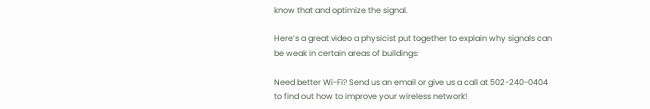know that and optimize the signal.

Here’s a great video a physicist put together to explain why signals can be weak in certain areas of buildings:

Need better Wi-Fi? Send us an email or give us a call at 502-240-0404 to find out how to improve your wireless network!